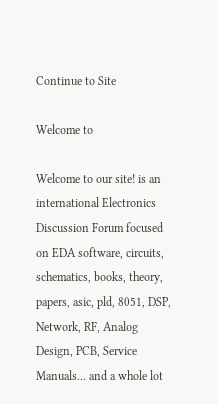Continue to Site

Welcome to

Welcome to our site! is an international Electronics Discussion Forum focused on EDA software, circuits, schematics, books, theory, papers, asic, pld, 8051, DSP, Network, RF, Analog Design, PCB, Service Manuals... and a whole lot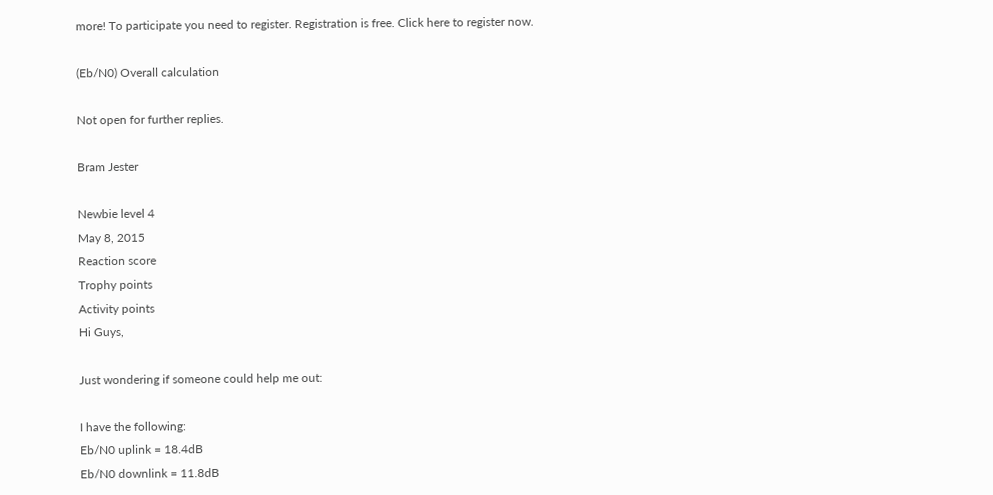more! To participate you need to register. Registration is free. Click here to register now.

(Eb/N0) Overall calculation

Not open for further replies.

Bram Jester

Newbie level 4
May 8, 2015
Reaction score
Trophy points
Activity points
Hi Guys,

Just wondering if someone could help me out:

I have the following:
Eb/N0 uplink = 18.4dB
Eb/N0 downlink = 11.8dB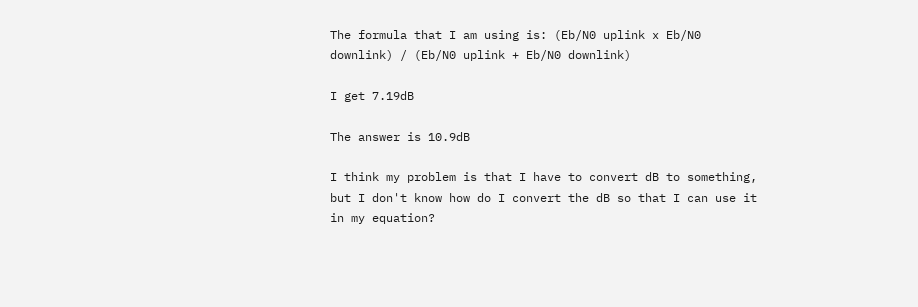The formula that I am using is: (Eb/N0 uplink x Eb/N0 downlink) / (Eb/N0 uplink + Eb/N0 downlink)

I get 7.19dB

The answer is 10.9dB

I think my problem is that I have to convert dB to something, but I don't know how do I convert the dB so that I can use it in my equation?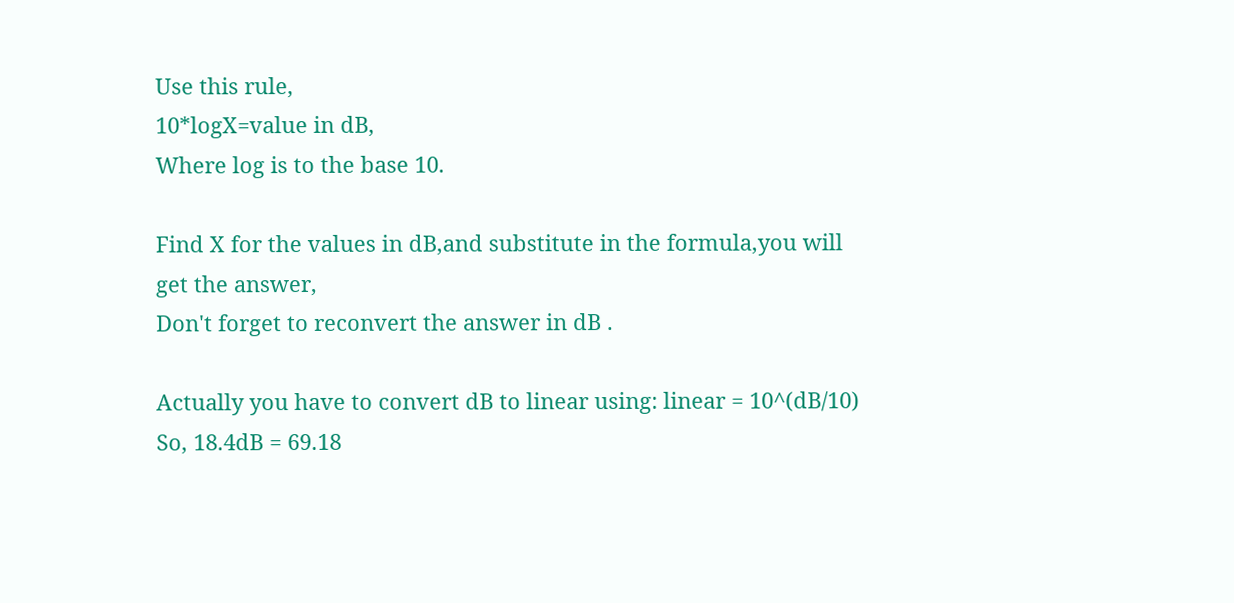Use this rule,
10*logX=value in dB,
Where log is to the base 10.

Find X for the values in dB,and substitute in the formula,you will get the answer,
Don't forget to reconvert the answer in dB .

Actually you have to convert dB to linear using: linear = 10^(dB/10)
So, 18.4dB = 69.18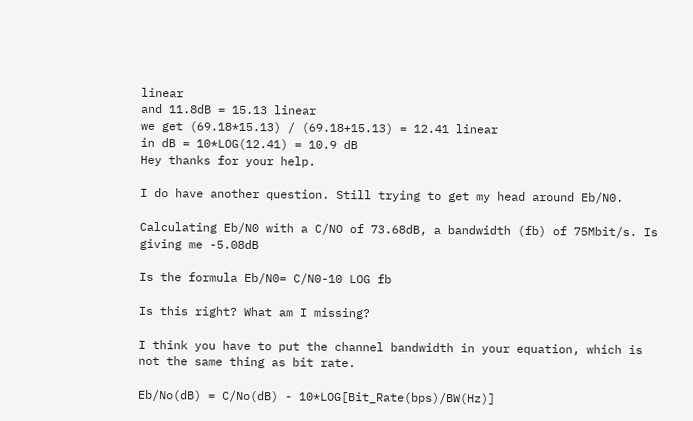linear
and 11.8dB = 15.13 linear
we get (69.18*15.13) / (69.18+15.13) = 12.41 linear
in dB = 10*LOG(12.41) = 10.9 dB
Hey thanks for your help.

I do have another question. Still trying to get my head around Eb/N0.

Calculating Eb/N0 with a C/NO of 73.68dB, a bandwidth (fb) of 75Mbit/s. Is giving me -5.08dB

Is the formula Eb/N0= C/N0-10 LOG fb

Is this right? What am I missing?

I think you have to put the channel bandwidth in your equation, which is not the same thing as bit rate.

Eb/No(dB) = C/No(dB) - 10*LOG[Bit_Rate(bps)/BW(Hz)]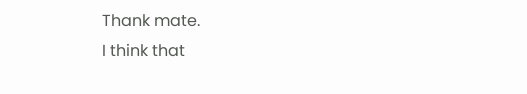Thank mate.
I think that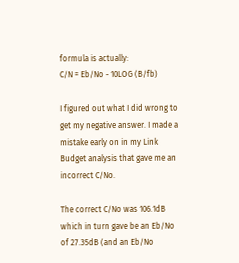formula is actually:
C/N = Eb/No - 10LOG (B/fb)

I figured out what I did wrong to get my negative answer. I made a mistake early on in my Link Budget analysis that gave me an incorrect C/No.

The correct C/No was 106.1dB which in turn gave be an Eb/No of 27.35dB (and an Eb/No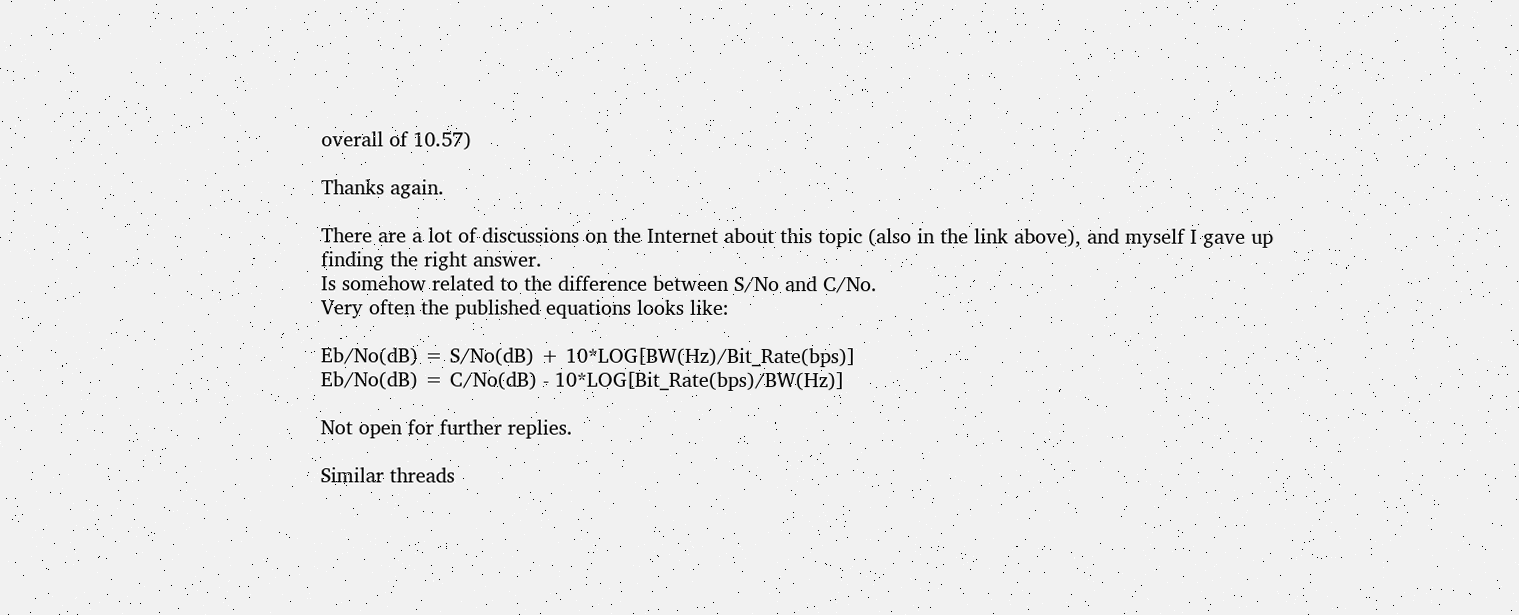overall of 10.57)

Thanks again.

There are a lot of discussions on the Internet about this topic (also in the link above), and myself I gave up finding the right answer.
Is somehow related to the difference between S/No and C/No.
Very often the published equations looks like:

Eb/No(dB) = S/No(dB) + 10*LOG[BW(Hz)/Bit_Rate(bps)]
Eb/No(dB) = C/No(dB) - 10*LOG[Bit_Rate(bps)/BW(Hz)]

Not open for further replies.

Similar threads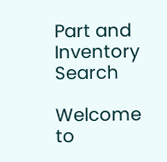Part and Inventory Search

Welcome to